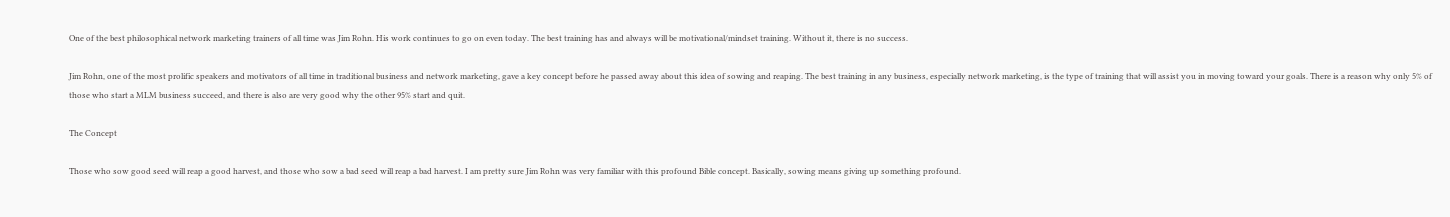One of the best philosophical network marketing trainers of all time was Jim Rohn. His work continues to go on even today. The best training has and always will be motivational/mindset training. Without it, there is no success.

Jim Rohn, one of the most prolific speakers and motivators of all time in traditional business and network marketing, gave a key concept before he passed away about this idea of sowing and reaping. The best training in any business, especially network marketing, is the type of training that will assist you in moving toward your goals. There is a reason why only 5% of those who start a MLM business succeed, and there is also are very good why the other 95% start and quit.

The Concept

Those who sow good seed will reap a good harvest, and those who sow a bad seed will reap a bad harvest. I am pretty sure Jim Rohn was very familiar with this profound Bible concept. Basically, sowing means giving up something profound.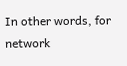In other words, for network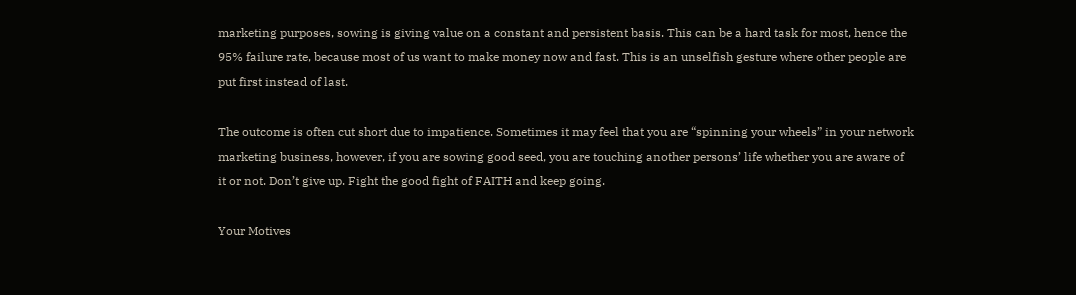marketing purposes, sowing is giving value on a constant and persistent basis. This can be a hard task for most, hence the 95% failure rate, because most of us want to make money now and fast. This is an unselfish gesture where other people are put first instead of last.

The outcome is often cut short due to impatience. Sometimes it may feel that you are “spinning your wheels” in your network marketing business, however, if you are sowing good seed, you are touching another persons’ life whether you are aware of it or not. Don’t give up. Fight the good fight of FAITH and keep going.

Your Motives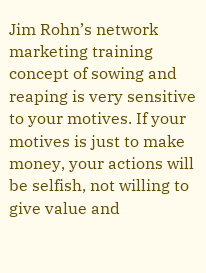Jim Rohn’s network marketing training concept of sowing and reaping is very sensitive to your motives. If your motives is just to make money, your actions will be selfish, not willing to give value and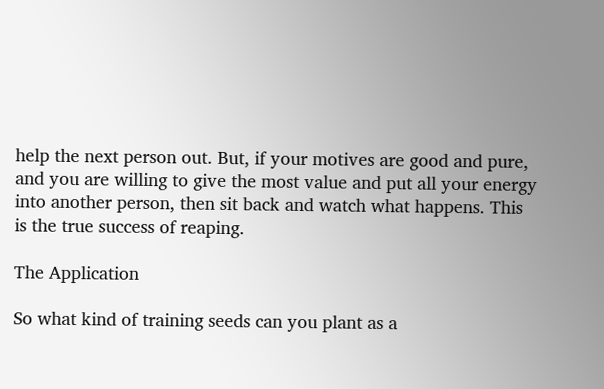help the next person out. But, if your motives are good and pure, and you are willing to give the most value and put all your energy into another person, then sit back and watch what happens. This is the true success of reaping.

The Application

So what kind of training seeds can you plant as a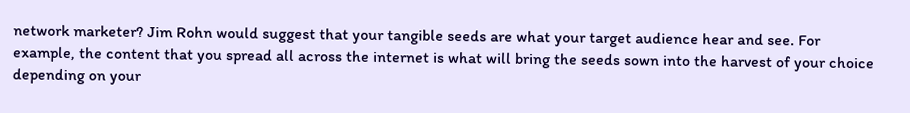network marketer? Jim Rohn would suggest that your tangible seeds are what your target audience hear and see. For example, the content that you spread all across the internet is what will bring the seeds sown into the harvest of your choice depending on your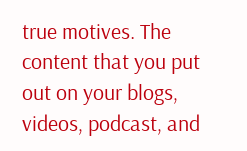true motives. The content that you put out on your blogs, videos, podcast, and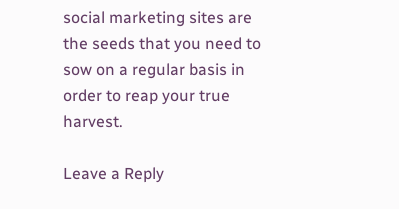social marketing sites are the seeds that you need to sow on a regular basis in order to reap your true harvest.

Leave a Reply